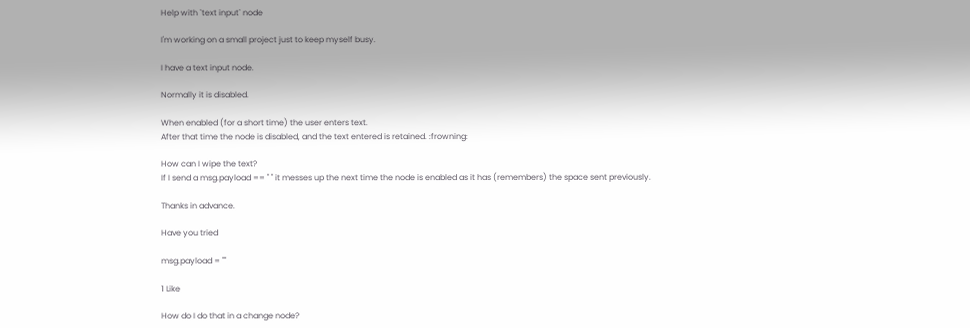Help with `text input` node

I'm working on a small project just to keep myself busy.

I have a text input node.

Normally it is disabled.

When enabled (for a short time) the user enters text.
After that time the node is disabled, and the text entered is retained. :frowning:

How can I wipe the text?
If I send a msg.payload == " " it messes up the next time the node is enabled as it has (remembers) the space sent previously.

Thanks in advance.

Have you tried

msg.payload = ""

1 Like

How do I do that in a change node?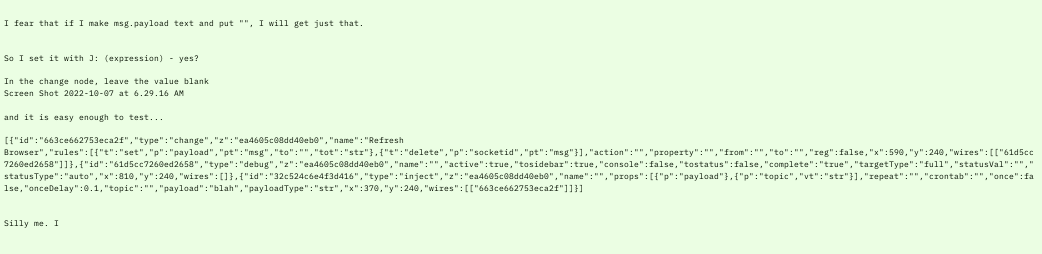I fear that if I make msg.payload text and put "", I will get just that.


So I set it with J: (expression) - yes?

In the change node, leave the value blank
Screen Shot 2022-10-07 at 6.29.16 AM

and it is easy enough to test...

[{"id":"663ce662753eca2f","type":"change","z":"ea4605c08dd40eb0","name":"Refresh Browser","rules":[{"t":"set","p":"payload","pt":"msg","to":"","tot":"str"},{"t":"delete","p":"socketid","pt":"msg"}],"action":"","property":"","from":"","to":"","reg":false,"x":590,"y":240,"wires":[["61d5cc7260ed2658"]]},{"id":"61d5cc7260ed2658","type":"debug","z":"ea4605c08dd40eb0","name":"","active":true,"tosidebar":true,"console":false,"tostatus":false,"complete":"true","targetType":"full","statusVal":"","statusType":"auto","x":810,"y":240,"wires":[]},{"id":"32c524c6e4f3d416","type":"inject","z":"ea4605c08dd40eb0","name":"","props":[{"p":"payload"},{"p":"topic","vt":"str"}],"repeat":"","crontab":"","once":false,"onceDelay":0.1,"topic":"","payload":"blah","payloadType":"str","x":370,"y":240,"wires":[["663ce662753eca2f"]]}]


Silly me. I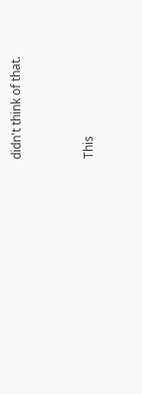didn't think of that.


This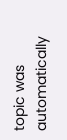topic was automatically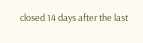closed 14 days after the last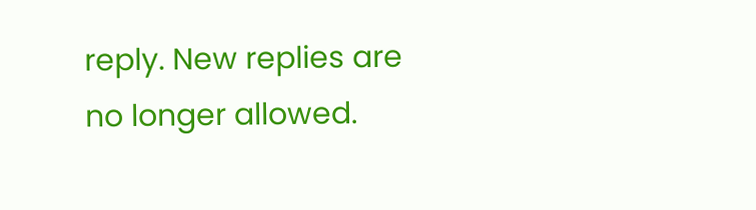reply. New replies are no longer allowed.